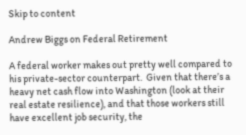Skip to content

Andrew Biggs on Federal Retirement

A federal worker makes out pretty well compared to his private-sector counterpart.  Given that there’s a heavy net cash flow into Washington (look at their real estate resilience), and that those workers still have excellent job security, the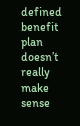defined benefit plan doesn’t really make sense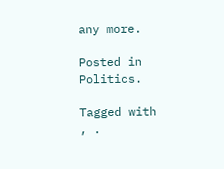any more.

Posted in Politics.

Tagged with , .